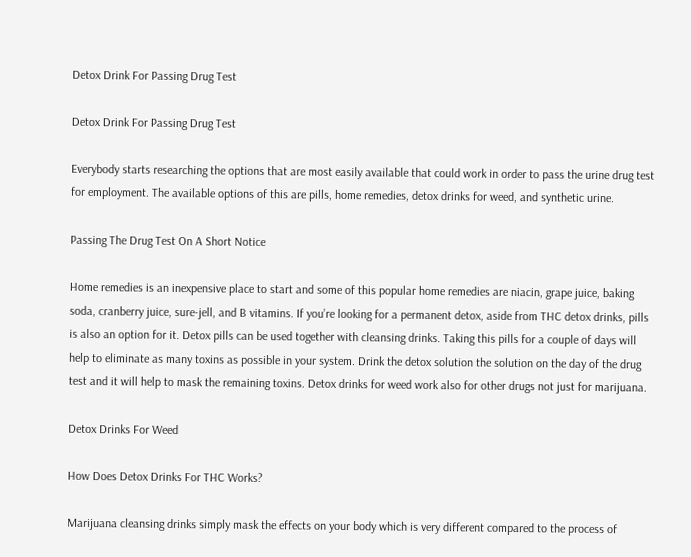Detox Drink For Passing Drug Test

Detox Drink For Passing Drug Test

Everybody starts researching the options that are most easily available that could work in order to pass the urine drug test for employment. The available options of this are pills, home remedies, detox drinks for weed, and synthetic urine.

Passing The Drug Test On A Short Notice

Home remedies is an inexpensive place to start and some of this popular home remedies are niacin, grape juice, baking soda, cranberry juice, sure-jell, and B vitamins. If you’re looking for a permanent detox, aside from THC detox drinks, pills is also an option for it. Detox pills can be used together with cleansing drinks. Taking this pills for a couple of days will help to eliminate as many toxins as possible in your system. Drink the detox solution the solution on the day of the drug test and it will help to mask the remaining toxins. Detox drinks for weed work also for other drugs not just for marijuana.

Detox Drinks For Weed

How Does Detox Drinks For THC Works?

Marijuana cleansing drinks simply mask the effects on your body which is very different compared to the process of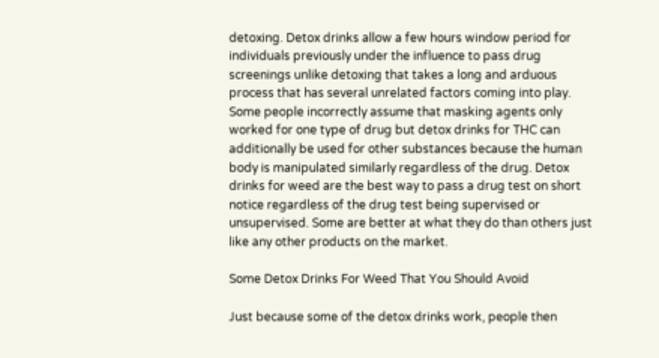detoxing. Detox drinks allow a few hours window period for individuals previously under the influence to pass drug screenings unlike detoxing that takes a long and arduous process that has several unrelated factors coming into play. Some people incorrectly assume that masking agents only worked for one type of drug but detox drinks for THC can additionally be used for other substances because the human body is manipulated similarly regardless of the drug. Detox drinks for weed are the best way to pass a drug test on short notice regardless of the drug test being supervised or unsupervised. Some are better at what they do than others just like any other products on the market.

Some Detox Drinks For Weed That You Should Avoid

Just because some of the detox drinks work, people then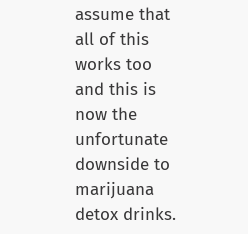assume that all of this works too and this is now the unfortunate downside to marijuana detox drinks.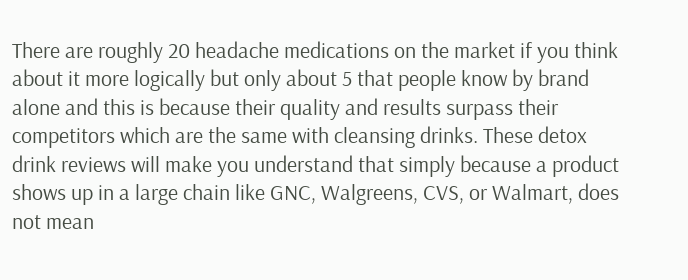There are roughly 20 headache medications on the market if you think about it more logically but only about 5 that people know by brand alone and this is because their quality and results surpass their competitors which are the same with cleansing drinks. These detox drink reviews will make you understand that simply because a product shows up in a large chain like GNC, Walgreens, CVS, or Walmart, does not mean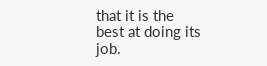that it is the best at doing its job.